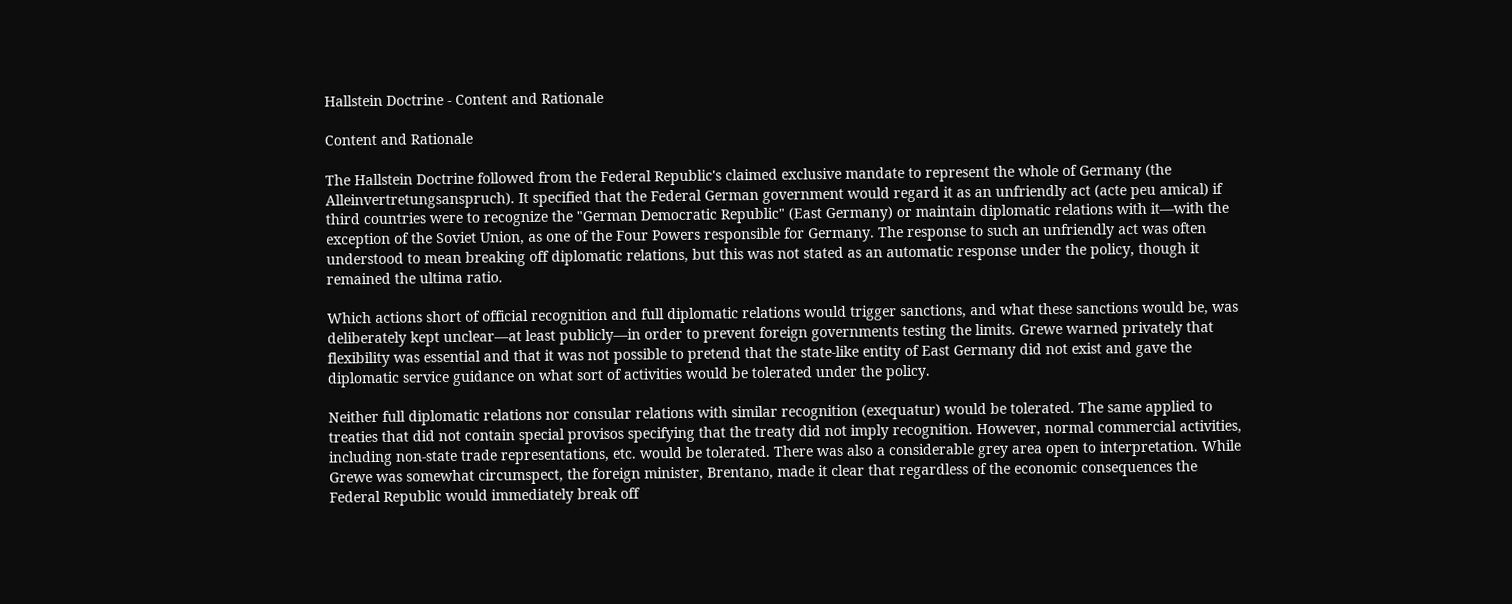Hallstein Doctrine - Content and Rationale

Content and Rationale

The Hallstein Doctrine followed from the Federal Republic's claimed exclusive mandate to represent the whole of Germany (the Alleinvertretungsanspruch). It specified that the Federal German government would regard it as an unfriendly act (acte peu amical) if third countries were to recognize the "German Democratic Republic" (East Germany) or maintain diplomatic relations with it—with the exception of the Soviet Union, as one of the Four Powers responsible for Germany. The response to such an unfriendly act was often understood to mean breaking off diplomatic relations, but this was not stated as an automatic response under the policy, though it remained the ultima ratio.

Which actions short of official recognition and full diplomatic relations would trigger sanctions, and what these sanctions would be, was deliberately kept unclear—at least publicly—in order to prevent foreign governments testing the limits. Grewe warned privately that flexibility was essential and that it was not possible to pretend that the state-like entity of East Germany did not exist and gave the diplomatic service guidance on what sort of activities would be tolerated under the policy.

Neither full diplomatic relations nor consular relations with similar recognition (exequatur) would be tolerated. The same applied to treaties that did not contain special provisos specifying that the treaty did not imply recognition. However, normal commercial activities, including non-state trade representations, etc. would be tolerated. There was also a considerable grey area open to interpretation. While Grewe was somewhat circumspect, the foreign minister, Brentano, made it clear that regardless of the economic consequences the Federal Republic would immediately break off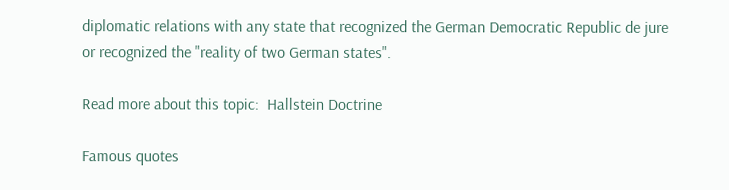diplomatic relations with any state that recognized the German Democratic Republic de jure or recognized the "reality of two German states".

Read more about this topic:  Hallstein Doctrine

Famous quotes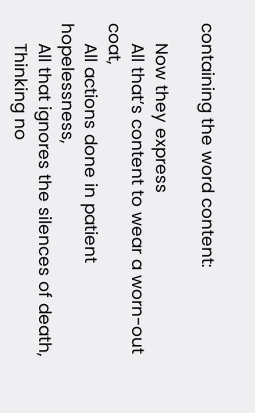containing the word content:

    Now they express
    All that’s content to wear a worn-out coat,
    All actions done in patient hopelessness,
    All that ignores the silences of death,
    Thinking no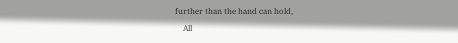further than the hand can hold,
    All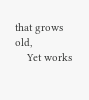that grows old,
    Yet works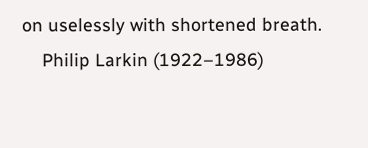on uselessly with shortened breath.
    Philip Larkin (1922–1986)